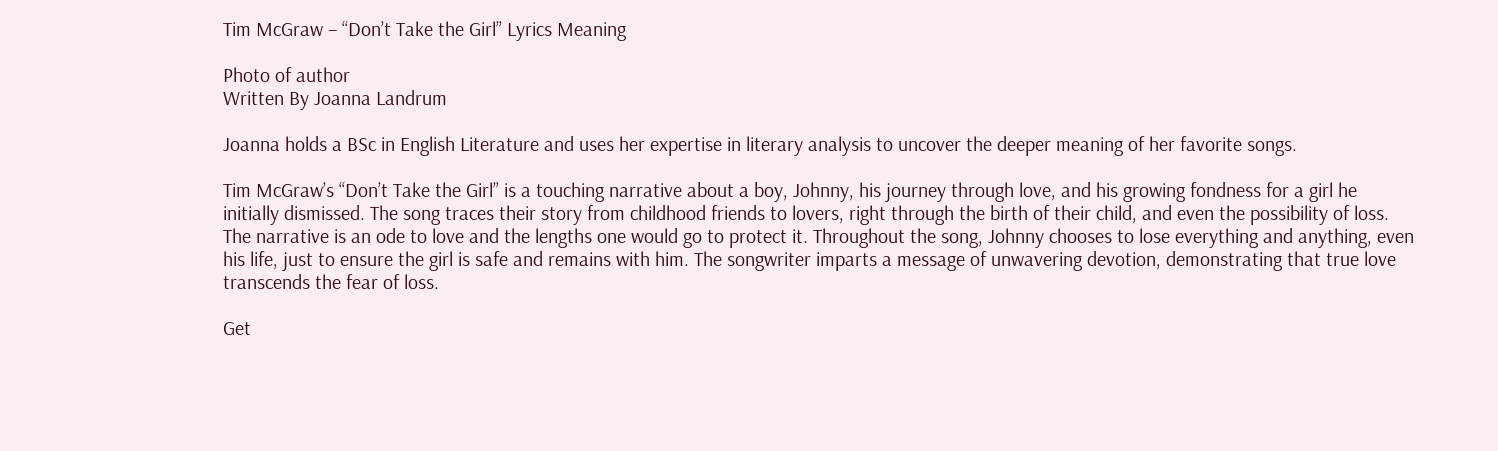Tim McGraw – “Don’t Take the Girl” Lyrics Meaning

Photo of author
Written By Joanna Landrum

Joanna holds a BSc in English Literature and uses her expertise in literary analysis to uncover the deeper meaning of her favorite songs.

Tim McGraw’s “Don’t Take the Girl” is a touching narrative about a boy, Johnny, his journey through love, and his growing fondness for a girl he initially dismissed. The song traces their story from childhood friends to lovers, right through the birth of their child, and even the possibility of loss. The narrative is an ode to love and the lengths one would go to protect it. Throughout the song, Johnny chooses to lose everything and anything, even his life, just to ensure the girl is safe and remains with him. The songwriter imparts a message of unwavering devotion, demonstrating that true love transcends the fear of loss.

Get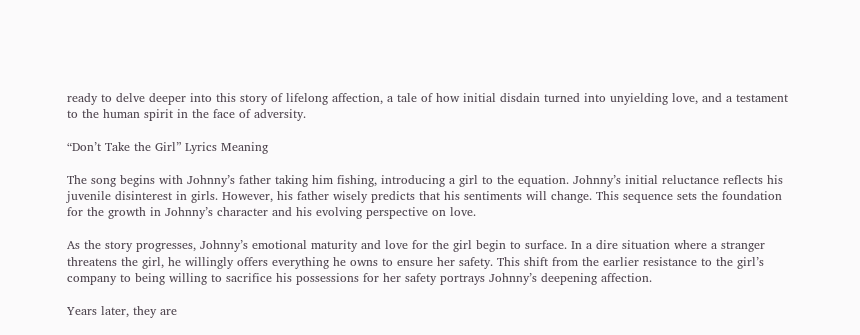ready to delve deeper into this story of lifelong affection, a tale of how initial disdain turned into unyielding love, and a testament to the human spirit in the face of adversity.

“Don’t Take the Girl” Lyrics Meaning

The song begins with Johnny’s father taking him fishing, introducing a girl to the equation. Johnny’s initial reluctance reflects his juvenile disinterest in girls. However, his father wisely predicts that his sentiments will change. This sequence sets the foundation for the growth in Johnny’s character and his evolving perspective on love.

As the story progresses, Johnny’s emotional maturity and love for the girl begin to surface. In a dire situation where a stranger threatens the girl, he willingly offers everything he owns to ensure her safety. This shift from the earlier resistance to the girl’s company to being willing to sacrifice his possessions for her safety portrays Johnny’s deepening affection.

Years later, they are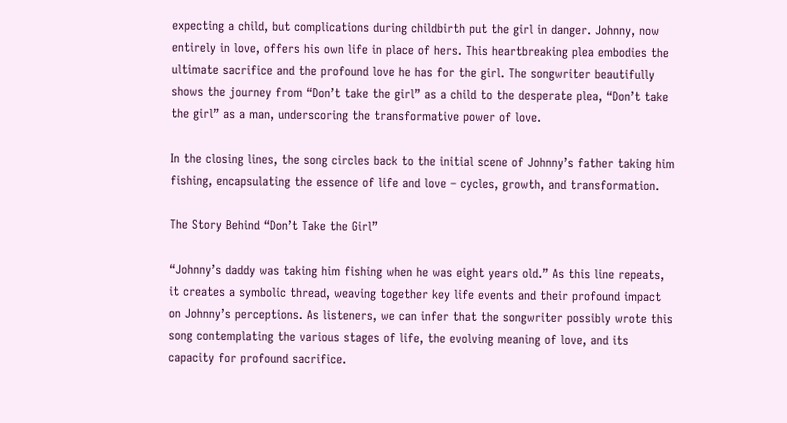expecting a child, but complications during childbirth put the girl in danger. Johnny, now entirely in love, offers his own life in place of hers. This heartbreaking plea embodies the ultimate sacrifice and the profound love he has for the girl. The songwriter beautifully shows the journey from “Don’t take the girl” as a child to the desperate plea, “Don’t take the girl” as a man, underscoring the transformative power of love.

In the closing lines, the song circles back to the initial scene of Johnny’s father taking him fishing, encapsulating the essence of life and love – cycles, growth, and transformation.

The Story Behind “Don’t Take the Girl”

“Johnny’s daddy was taking him fishing when he was eight years old.” As this line repeats, it creates a symbolic thread, weaving together key life events and their profound impact on Johnny’s perceptions. As listeners, we can infer that the songwriter possibly wrote this song contemplating the various stages of life, the evolving meaning of love, and its capacity for profound sacrifice.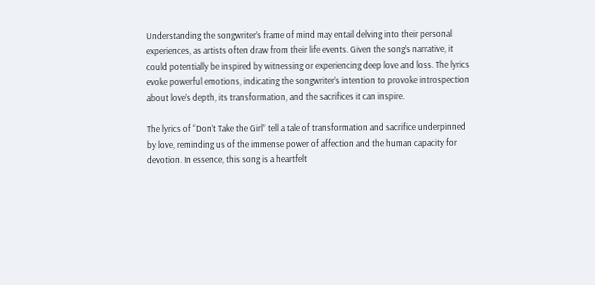Understanding the songwriter’s frame of mind may entail delving into their personal experiences, as artists often draw from their life events. Given the song’s narrative, it could potentially be inspired by witnessing or experiencing deep love and loss. The lyrics evoke powerful emotions, indicating the songwriter’s intention to provoke introspection about love’s depth, its transformation, and the sacrifices it can inspire.

The lyrics of “Don’t Take the Girl” tell a tale of transformation and sacrifice underpinned by love, reminding us of the immense power of affection and the human capacity for devotion. In essence, this song is a heartfelt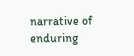narrative of enduring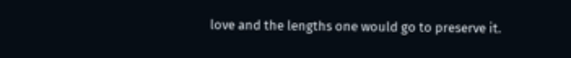love and the lengths one would go to preserve it.